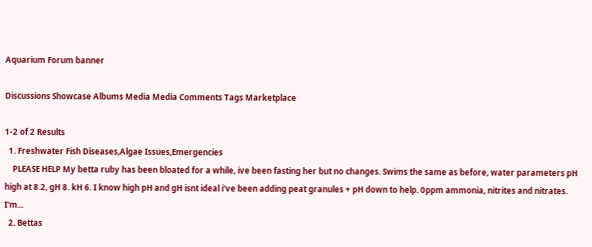Aquarium Forum banner

Discussions Showcase Albums Media Media Comments Tags Marketplace

1-2 of 2 Results
  1. Freshwater Fish Diseases,Algae Issues,Emergencies
    PLEASE HELP My betta ruby has been bloated for a while, ive been fasting her but no changes. Swims the same as before, water parameters pH high at 8.2, gH 8. kH 6. I know high pH and gH isnt ideal i've been adding peat granules + pH down to help. 0ppm ammonia, nitrites and nitrates. I'm...
  2. Bettas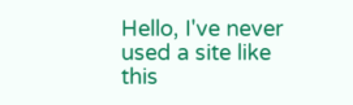Hello, I've never used a site like this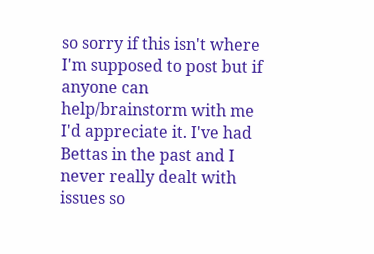so sorry if this isn't where I'm supposed to post but if anyone can help/brainstorm with me I'd appreciate it. I've had Bettas in the past and I never really dealt with issues so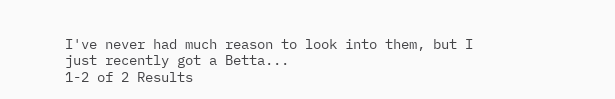I've never had much reason to look into them, but I just recently got a Betta...
1-2 of 2 Results